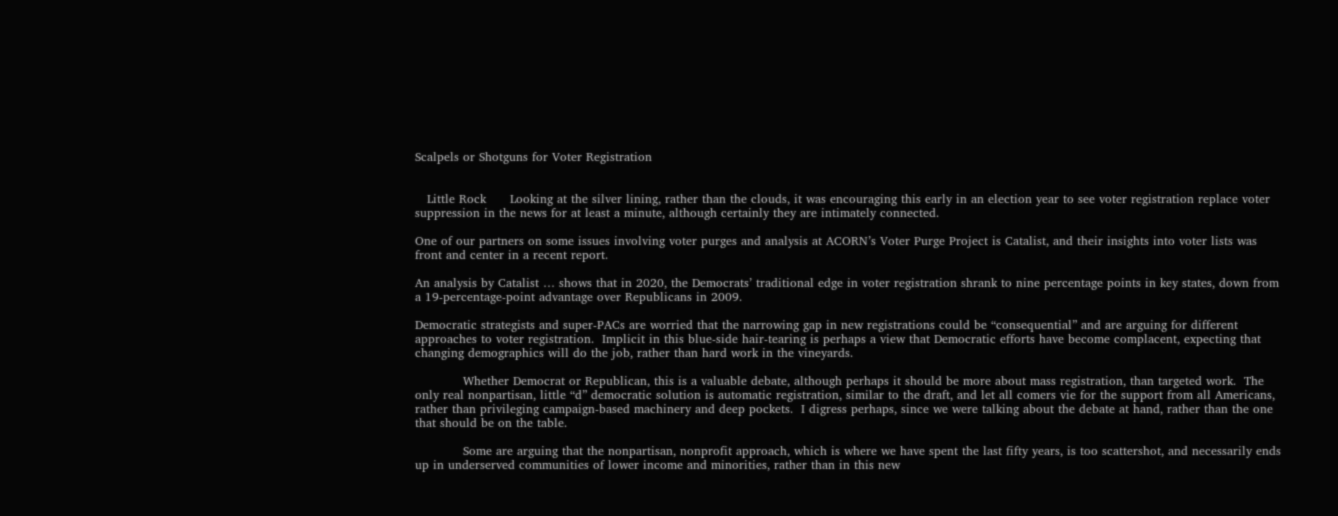Scalpels or Shotguns for Voter Registration


   Little Rock      Looking at the silver lining, rather than the clouds, it was encouraging this early in an election year to see voter registration replace voter suppression in the news for at least a minute, although certainly they are intimately connected.

One of our partners on some issues involving voter purges and analysis at ACORN’s Voter Purge Project is Catalist, and their insights into voter lists was front and center in a recent report.

An analysis by Catalist … shows that in 2020, the Democrats’ traditional edge in voter registration shrank to nine percentage points in key states, down from a 19-percentage-point advantage over Republicans in 2009.

Democratic strategists and super-PACs are worried that the narrowing gap in new registrations could be “consequential” and are arguing for different approaches to voter registration.  Implicit in this blue-side hair-tearing is perhaps a view that Democratic efforts have become complacent, expecting that changing demographics will do the job, rather than hard work in the vineyards.

            Whether Democrat or Republican, this is a valuable debate, although perhaps it should be more about mass registration, than targeted work.  The only real nonpartisan, little “d” democratic solution is automatic registration, similar to the draft, and let all comers vie for the support from all Americans, rather than privileging campaign-based machinery and deep pockets.  I digress perhaps, since we were talking about the debate at hand, rather than the one that should be on the table.

            Some are arguing that the nonpartisan, nonprofit approach, which is where we have spent the last fifty years, is too scattershot, and necessarily ends up in underserved communities of lower income and minorities, rather than in this new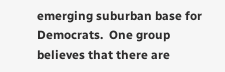emerging suburban base for Democrats.  One group believes that there are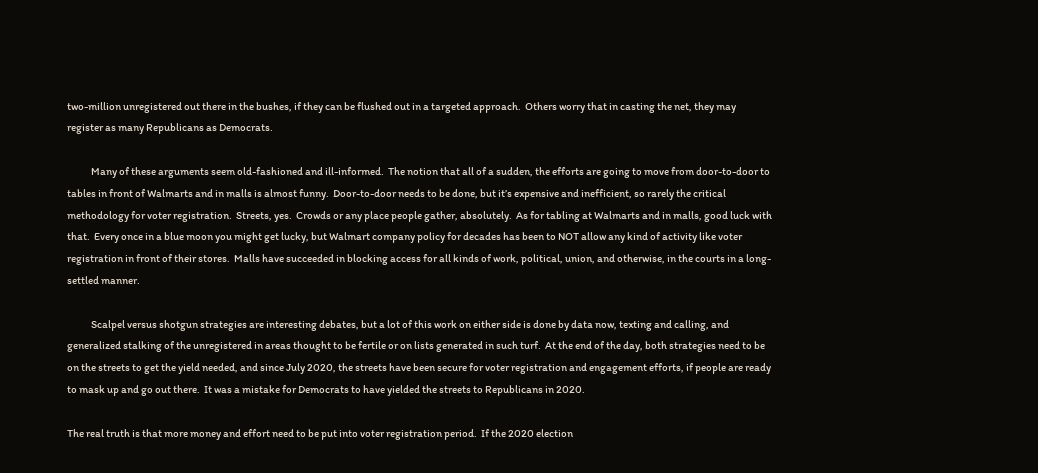two-million unregistered out there in the bushes, if they can be flushed out in a targeted approach.  Others worry that in casting the net, they may register as many Republicans as Democrats.

            Many of these arguments seem old-fashioned and ill-informed.  The notion that all of a sudden, the efforts are going to move from door-to-door to tables in front of Walmarts and in malls is almost funny.  Door-to-door needs to be done, but it’s expensive and inefficient, so rarely the critical methodology for voter registration.  Streets, yes.  Crowds or any place people gather, absolutely.  As for tabling at Walmarts and in malls, good luck with that.  Every once in a blue moon you might get lucky, but Walmart company policy for decades has been to NOT allow any kind of activity like voter registration in front of their stores.  Malls have succeeded in blocking access for all kinds of work, political, union, and otherwise, in the courts in a long-settled manner.

            Scalpel versus shotgun strategies are interesting debates, but a lot of this work on either side is done by data now, texting and calling, and generalized stalking of the unregistered in areas thought to be fertile or on lists generated in such turf.  At the end of the day, both strategies need to be on the streets to get the yield needed, and since July 2020, the streets have been secure for voter registration and engagement efforts, if people are ready to mask up and go out there.  It was a mistake for Democrats to have yielded the streets to Republicans in 2020.

The real truth is that more money and effort need to be put into voter registration period.  If the 2020 election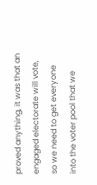proved anything, it was that an engaged electorate will vote, so we need to get everyone into the voter pool that we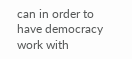can in order to have democracy work with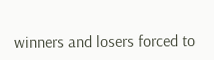winners and losers forced to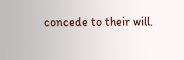concede to their will.